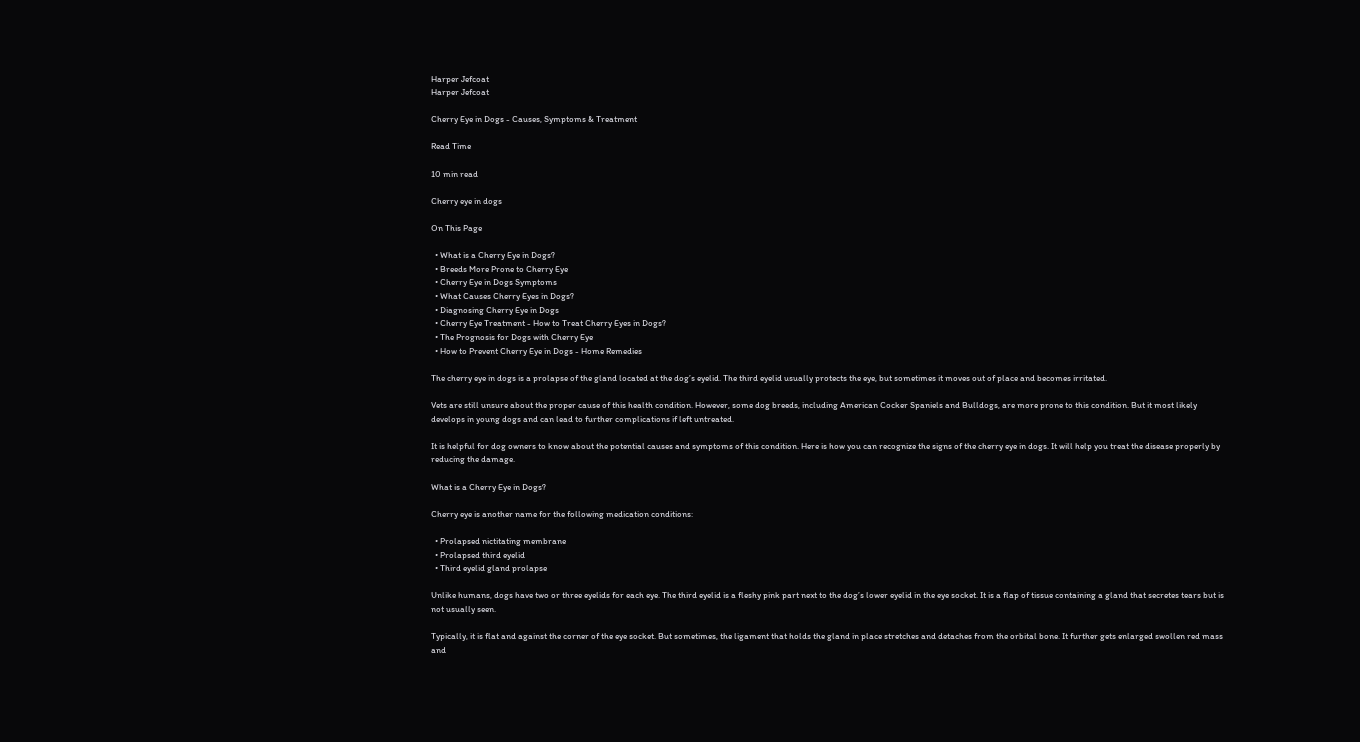Harper Jefcoat
Harper Jefcoat

Cherry Eye in Dogs - Causes, Symptoms & Treatment

Read Time

10 min read

Cherry eye in dogs

On This Page

  • What is a Cherry Eye in Dogs?
  • Breeds More Prone to Cherry Eye
  • Cherry Eye in Dogs Symptoms
  • What Causes Cherry Eyes in Dogs?
  • Diagnosing Cherry Eye in Dogs
  • Cherry Eye Treatment - How to Treat Cherry Eyes in Dogs?
  • The Prognosis for Dogs with Cherry Eye
  • How to Prevent Cherry Eye in Dogs - Home Remedies

The cherry eye in dogs is a prolapse of the gland located at the dog’s eyelid. The third eyelid usually protects the eye, but sometimes it moves out of place and becomes irritated.

Vets are still unsure about the proper cause of this health condition. However, some dog breeds, including American Cocker Spaniels and Bulldogs, are more prone to this condition. But it most likely develops in young dogs and can lead to further complications if left untreated.

It is helpful for dog owners to know about the potential causes and symptoms of this condition. Here is how you can recognize the signs of the cherry eye in dogs. It will help you treat the disease properly by reducing the damage.

What is a Cherry Eye in Dogs?

Cherry eye is another name for the following medication conditions:

  • Prolapsed nictitating membrane
  • Prolapsed third eyelid
  • Third eyelid gland prolapse

Unlike humans, dogs have two or three eyelids for each eye. The third eyelid is a fleshy pink part next to the dog’s lower eyelid in the eye socket. It is a flap of tissue containing a gland that secretes tears but is not usually seen.

Typically, it is flat and against the corner of the eye socket. But sometimes, the ligament that holds the gland in place stretches and detaches from the orbital bone. It further gets enlarged swollen red mass and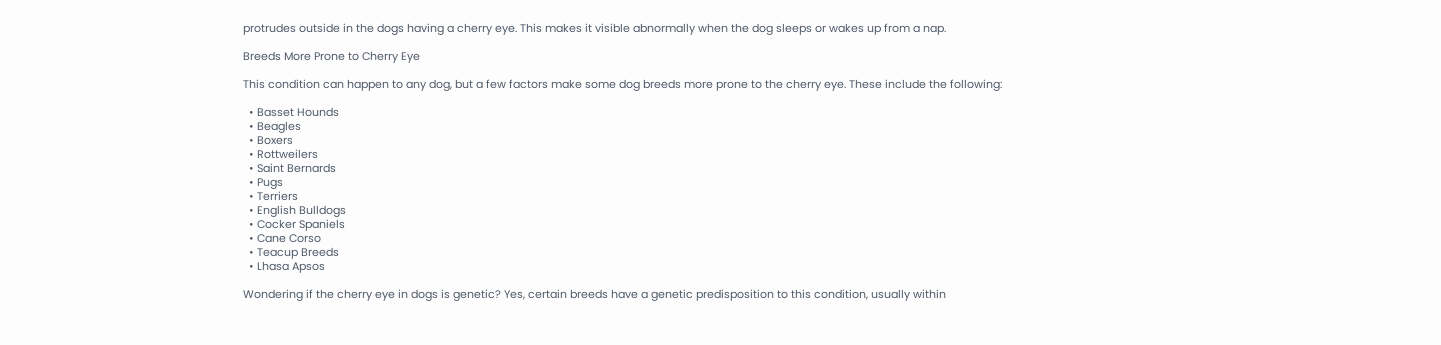protrudes outside in the dogs having a cherry eye. This makes it visible abnormally when the dog sleeps or wakes up from a nap.

Breeds More Prone to Cherry Eye

This condition can happen to any dog, but a few factors make some dog breeds more prone to the cherry eye. These include the following:

  • Basset Hounds
  • Beagles
  • Boxers
  • Rottweilers
  • Saint Bernards
  • Pugs
  • Terriers
  • English Bulldogs
  • Cocker Spaniels
  • Cane Corso
  • Teacup Breeds
  • Lhasa Apsos

Wondering if the cherry eye in dogs is genetic? Yes, certain breeds have a genetic predisposition to this condition, usually within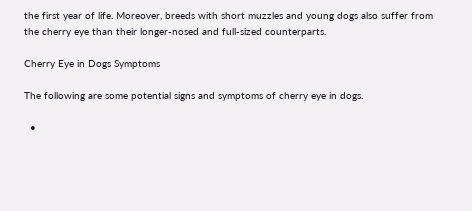the first year of life. Moreover, breeds with short muzzles and young dogs also suffer from the cherry eye than their longer-nosed and full-sized counterparts.

Cherry Eye in Dogs Symptoms

The following are some potential signs and symptoms of cherry eye in dogs.

  •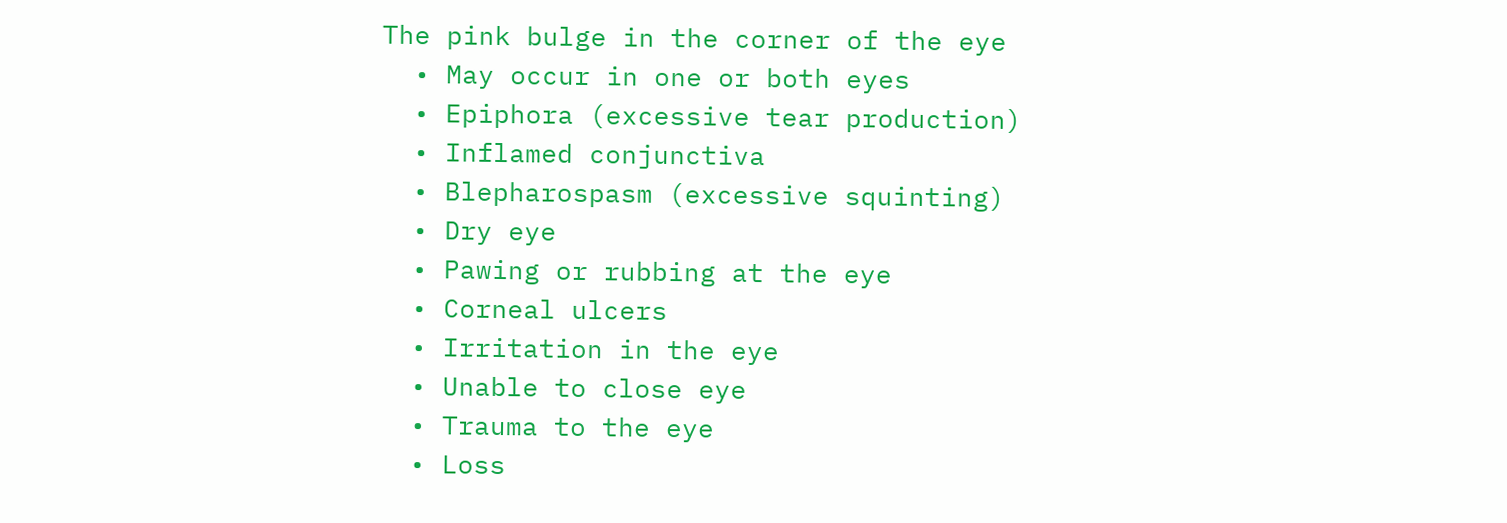The pink bulge in the corner of the eye
  • May occur in one or both eyes
  • Epiphora (excessive tear production)
  • Inflamed conjunctiva
  • Blepharospasm (excessive squinting)
  • Dry eye
  • Pawing or rubbing at the eye
  • Corneal ulcers
  • Irritation in the eye
  • Unable to close eye
  • Trauma to the eye
  • Loss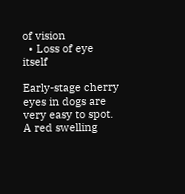of vision
  • Loss of eye itself

Early-stage cherry eyes in dogs are very easy to spot. A red swelling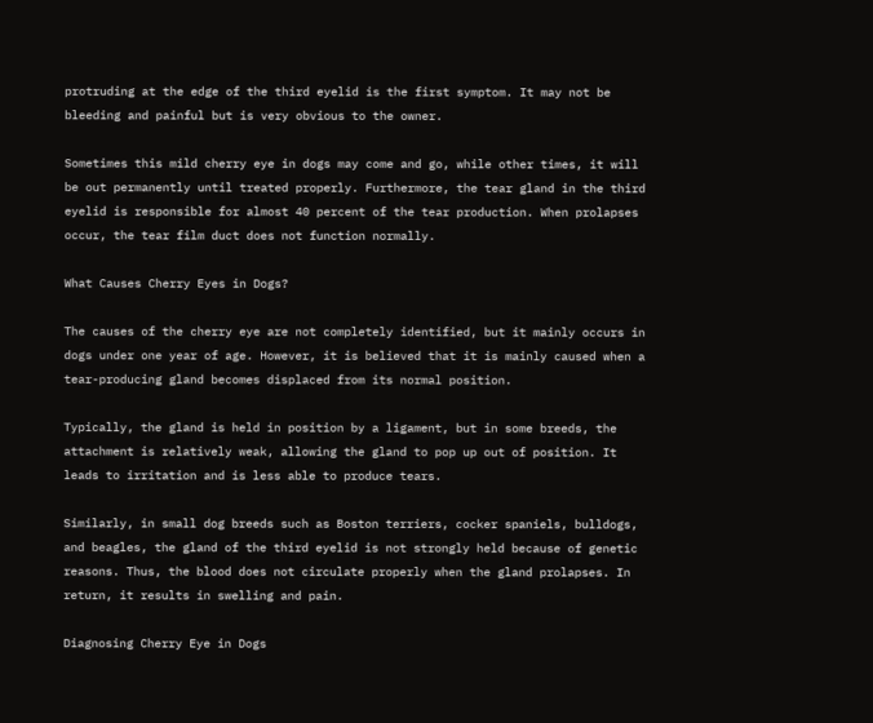protruding at the edge of the third eyelid is the first symptom. It may not be bleeding and painful but is very obvious to the owner.

Sometimes this mild cherry eye in dogs may come and go, while other times, it will be out permanently until treated properly. Furthermore, the tear gland in the third eyelid is responsible for almost 40 percent of the tear production. When prolapses occur, the tear film duct does not function normally.

What Causes Cherry Eyes in Dogs?

The causes of the cherry eye are not completely identified, but it mainly occurs in dogs under one year of age. However, it is believed that it is mainly caused when a tear-producing gland becomes displaced from its normal position.

Typically, the gland is held in position by a ligament, but in some breeds, the attachment is relatively weak, allowing the gland to pop up out of position. It leads to irritation and is less able to produce tears.

Similarly, in small dog breeds such as Boston terriers, cocker spaniels, bulldogs, and beagles, the gland of the third eyelid is not strongly held because of genetic reasons. Thus, the blood does not circulate properly when the gland prolapses. In return, it results in swelling and pain.

Diagnosing Cherry Eye in Dogs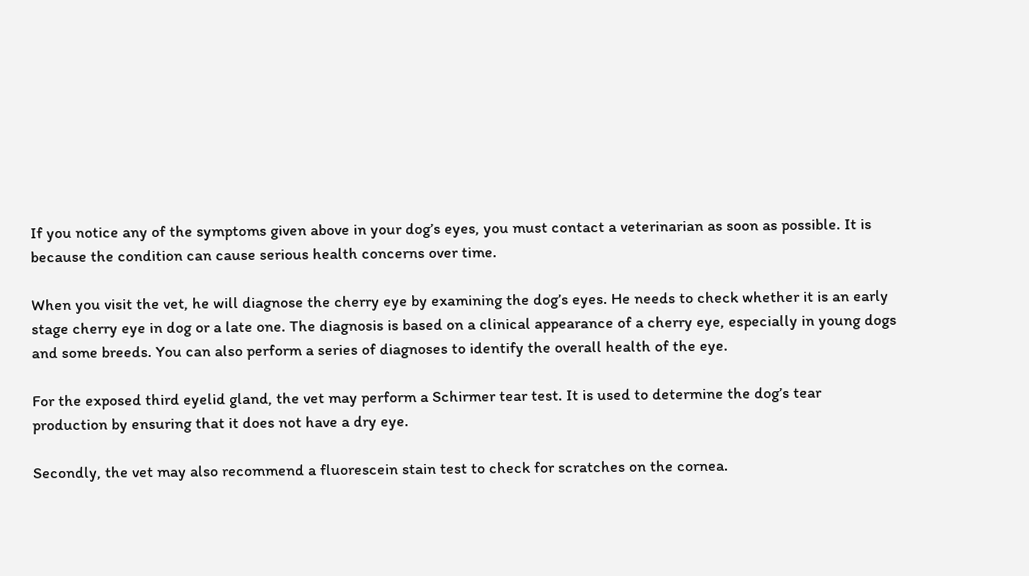If you notice any of the symptoms given above in your dog’s eyes, you must contact a veterinarian as soon as possible. It is because the condition can cause serious health concerns over time.

When you visit the vet, he will diagnose the cherry eye by examining the dog’s eyes. He needs to check whether it is an early stage cherry eye in dog or a late one. The diagnosis is based on a clinical appearance of a cherry eye, especially in young dogs and some breeds. You can also perform a series of diagnoses to identify the overall health of the eye.

For the exposed third eyelid gland, the vet may perform a Schirmer tear test. It is used to determine the dog’s tear production by ensuring that it does not have a dry eye.

Secondly, the vet may also recommend a fluorescein stain test to check for scratches on the cornea.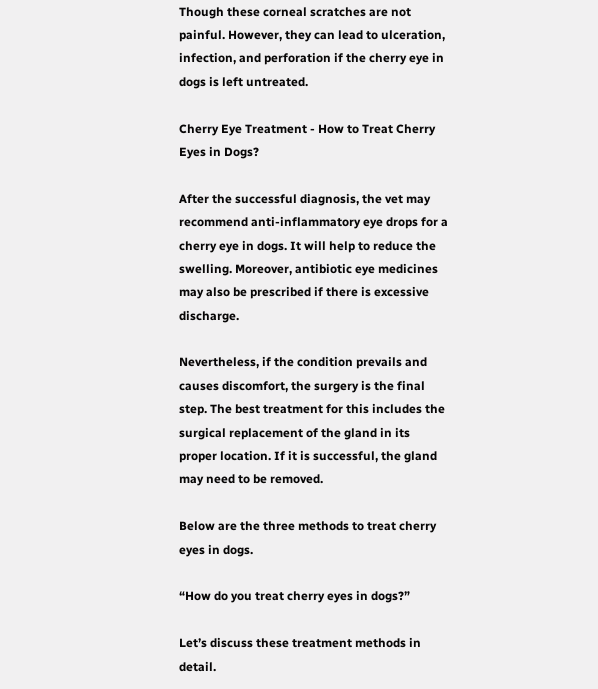Though these corneal scratches are not painful. However, they can lead to ulceration, infection, and perforation if the cherry eye in dogs is left untreated.

Cherry Eye Treatment - How to Treat Cherry Eyes in Dogs?

After the successful diagnosis, the vet may recommend anti-inflammatory eye drops for a cherry eye in dogs. It will help to reduce the swelling. Moreover, antibiotic eye medicines may also be prescribed if there is excessive discharge.

Nevertheless, if the condition prevails and causes discomfort, the surgery is the final step. The best treatment for this includes the surgical replacement of the gland in its proper location. If it is successful, the gland may need to be removed.

Below are the three methods to treat cherry eyes in dogs.

“How do you treat cherry eyes in dogs?”

Let’s discuss these treatment methods in detail.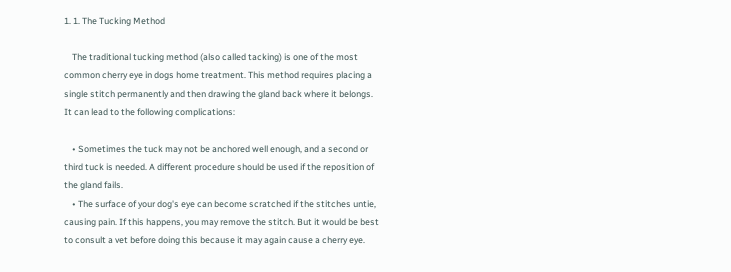1. 1. The Tucking Method

    The traditional tucking method (also called tacking) is one of the most common cherry eye in dogs home treatment. This method requires placing a single stitch permanently and then drawing the gland back where it belongs. It can lead to the following complications:

    • Sometimes the tuck may not be anchored well enough, and a second or third tuck is needed. A different procedure should be used if the reposition of the gland fails.
    • The surface of your dog's eye can become scratched if the stitches untie, causing pain. If this happens, you may remove the stitch. But it would be best to consult a vet before doing this because it may again cause a cherry eye.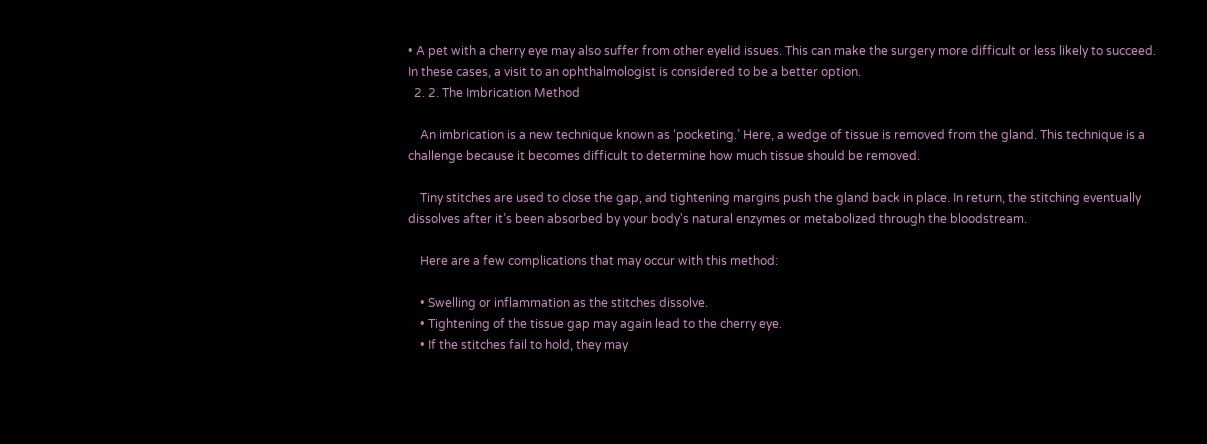• A pet with a cherry eye may also suffer from other eyelid issues. This can make the surgery more difficult or less likely to succeed. In these cases, a visit to an ophthalmologist is considered to be a better option.
  2. 2. The Imbrication Method

    An imbrication is a new technique known as ‘pocketing.’ Here, a wedge of tissue is removed from the gland. This technique is a challenge because it becomes difficult to determine how much tissue should be removed.

    Tiny stitches are used to close the gap, and tightening margins push the gland back in place. In return, the stitching eventually dissolves after it’s been absorbed by your body's natural enzymes or metabolized through the bloodstream.

    Here are a few complications that may occur with this method:

    • Swelling or inflammation as the stitches dissolve.
    • Tightening of the tissue gap may again lead to the cherry eye.
    • If the stitches fail to hold, they may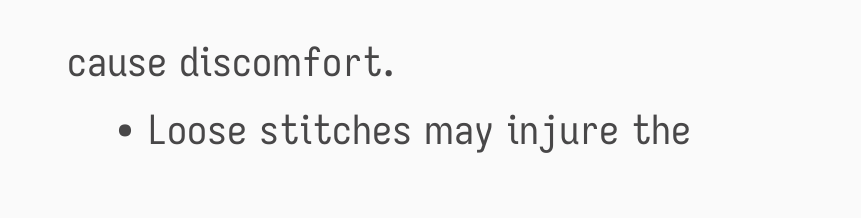cause discomfort.
    • Loose stitches may injure the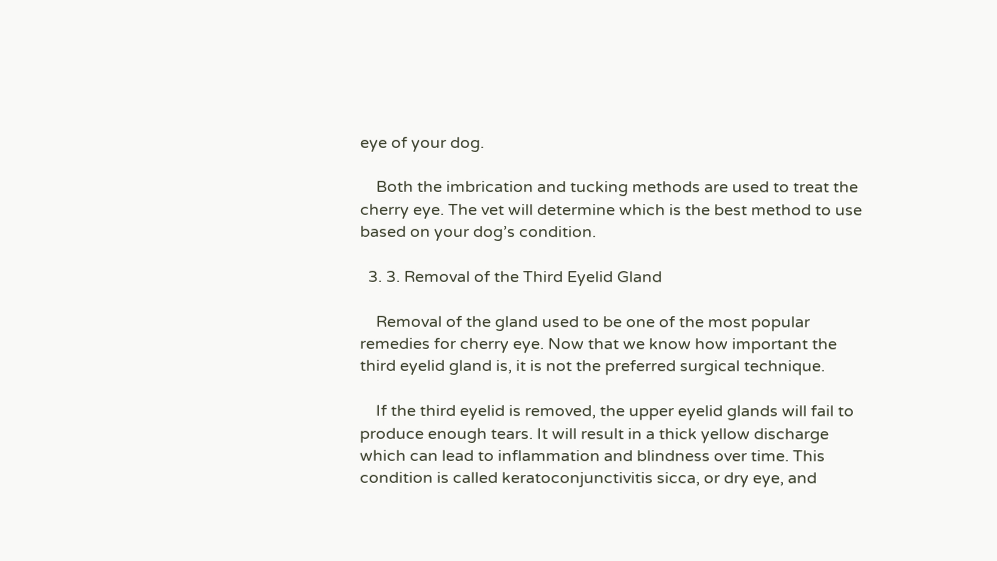eye of your dog.

    Both the imbrication and tucking methods are used to treat the cherry eye. The vet will determine which is the best method to use based on your dog’s condition.

  3. 3. Removal of the Third Eyelid Gland

    Removal of the gland used to be one of the most popular remedies for cherry eye. Now that we know how important the third eyelid gland is, it is not the preferred surgical technique.

    If the third eyelid is removed, the upper eyelid glands will fail to produce enough tears. It will result in a thick yellow discharge which can lead to inflammation and blindness over time. This condition is called keratoconjunctivitis sicca, or dry eye, and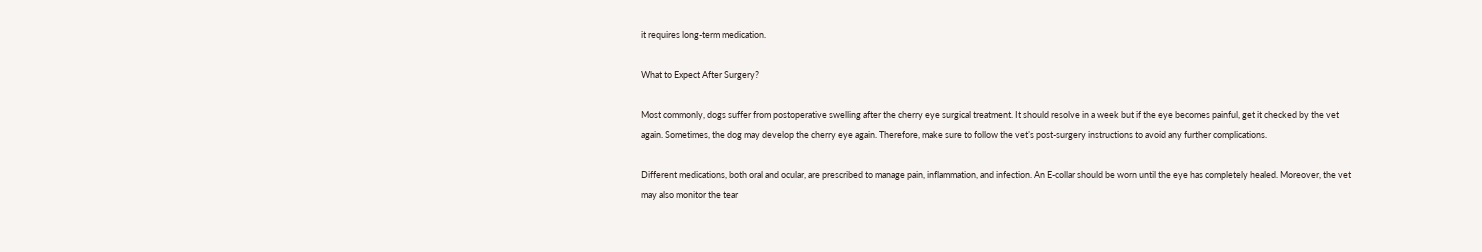it requires long-term medication.

What to Expect After Surgery?

Most commonly, dogs suffer from postoperative swelling after the cherry eye surgical treatment. It should resolve in a week but if the eye becomes painful, get it checked by the vet again. Sometimes, the dog may develop the cherry eye again. Therefore, make sure to follow the vet’s post-surgery instructions to avoid any further complications.

Different medications, both oral and ocular, are prescribed to manage pain, inflammation, and infection. An E-collar should be worn until the eye has completely healed. Moreover, the vet may also monitor the tear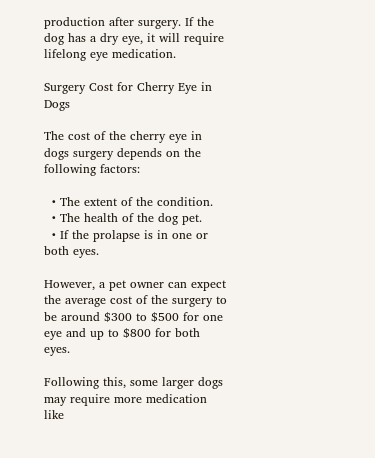production after surgery. If the dog has a dry eye, it will require lifelong eye medication.

Surgery Cost for Cherry Eye in Dogs

The cost of the cherry eye in dogs surgery depends on the following factors:

  • The extent of the condition.
  • The health of the dog pet.
  • If the prolapse is in one or both eyes.

However, a pet owner can expect the average cost of the surgery to be around $300 to $500 for one eye and up to $800 for both eyes.

Following this, some larger dogs may require more medication like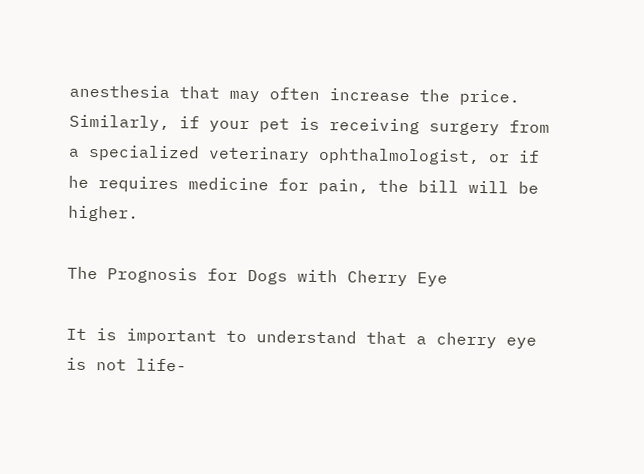anesthesia that may often increase the price. Similarly, if your pet is receiving surgery from a specialized veterinary ophthalmologist, or if he requires medicine for pain, the bill will be higher.

The Prognosis for Dogs with Cherry Eye

It is important to understand that a cherry eye is not life-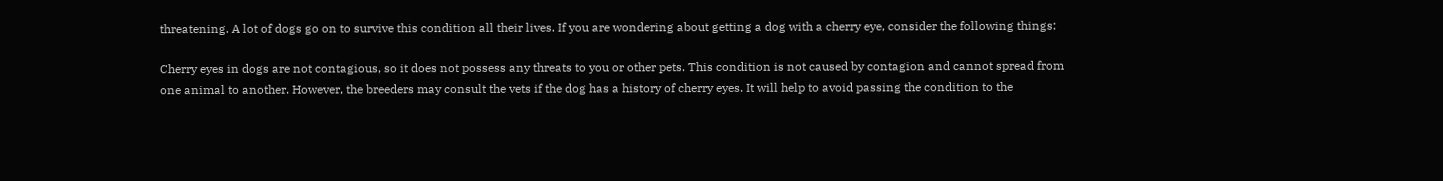threatening. A lot of dogs go on to survive this condition all their lives. If you are wondering about getting a dog with a cherry eye, consider the following things:

Cherry eyes in dogs are not contagious, so it does not possess any threats to you or other pets. This condition is not caused by contagion and cannot spread from one animal to another. However, the breeders may consult the vets if the dog has a history of cherry eyes. It will help to avoid passing the condition to the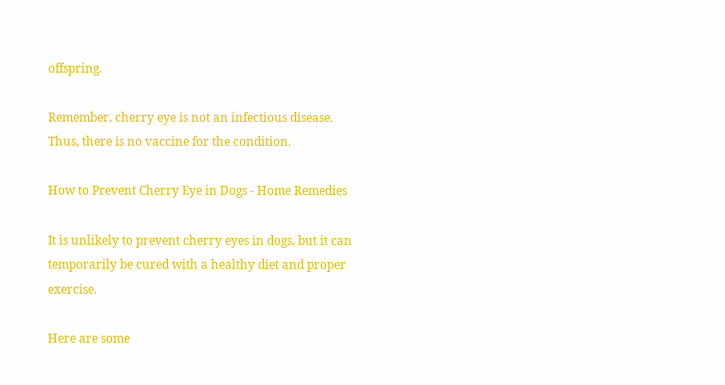offspring.

Remember, cherry eye is not an infectious disease. Thus, there is no vaccine for the condition.

How to Prevent Cherry Eye in Dogs - Home Remedies

It is unlikely to prevent cherry eyes in dogs, but it can temporarily be cured with a healthy diet and proper exercise.

Here are some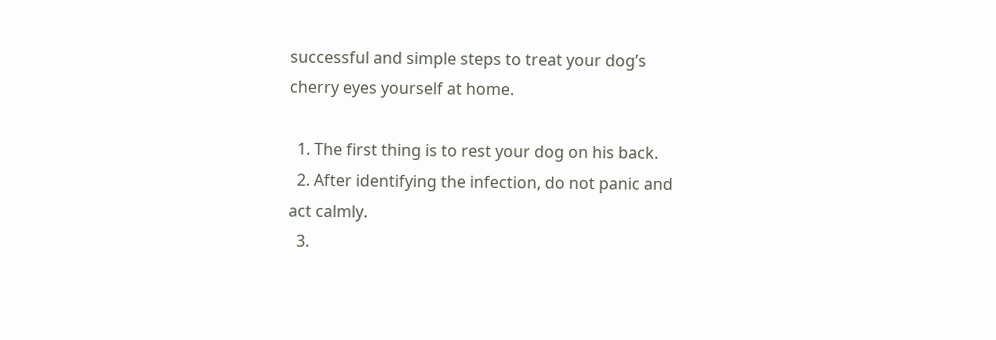successful and simple steps to treat your dog’s cherry eyes yourself at home.

  1. The first thing is to rest your dog on his back.
  2. After identifying the infection, do not panic and act calmly.
  3.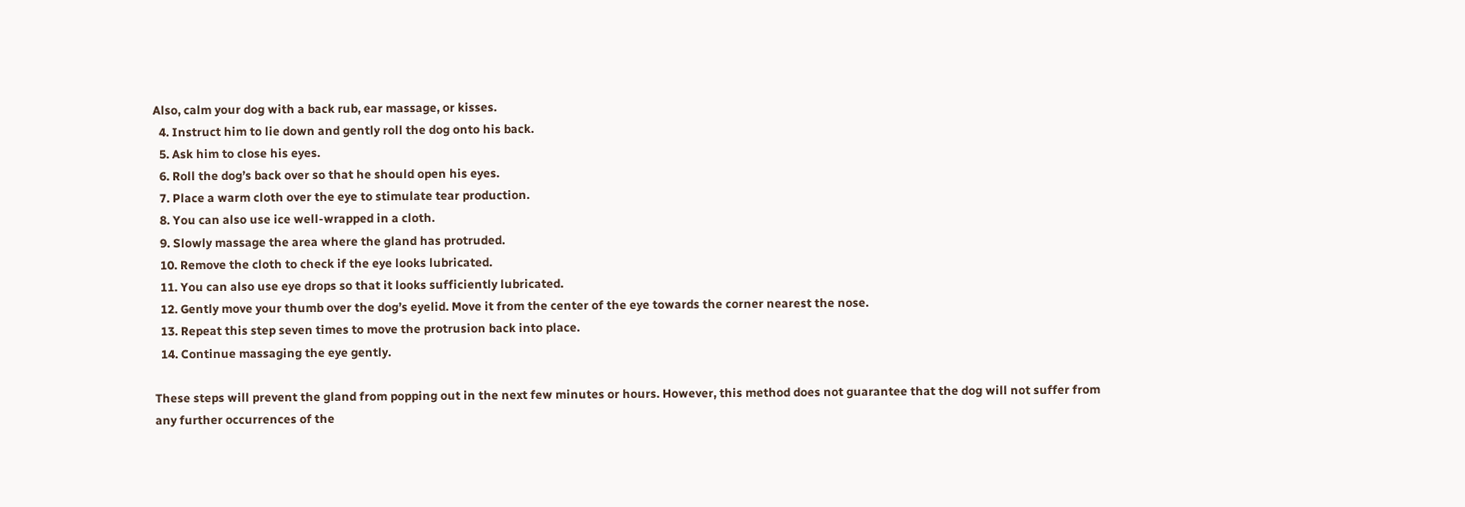Also, calm your dog with a back rub, ear massage, or kisses.
  4. Instruct him to lie down and gently roll the dog onto his back.
  5. Ask him to close his eyes.
  6. Roll the dog’s back over so that he should open his eyes.
  7. Place a warm cloth over the eye to stimulate tear production.
  8. You can also use ice well-wrapped in a cloth.
  9. Slowly massage the area where the gland has protruded.
  10. Remove the cloth to check if the eye looks lubricated.
  11. You can also use eye drops so that it looks sufficiently lubricated.
  12. Gently move your thumb over the dog’s eyelid. Move it from the center of the eye towards the corner nearest the nose.
  13. Repeat this step seven times to move the protrusion back into place.
  14. Continue massaging the eye gently.

These steps will prevent the gland from popping out in the next few minutes or hours. However, this method does not guarantee that the dog will not suffer from any further occurrences of the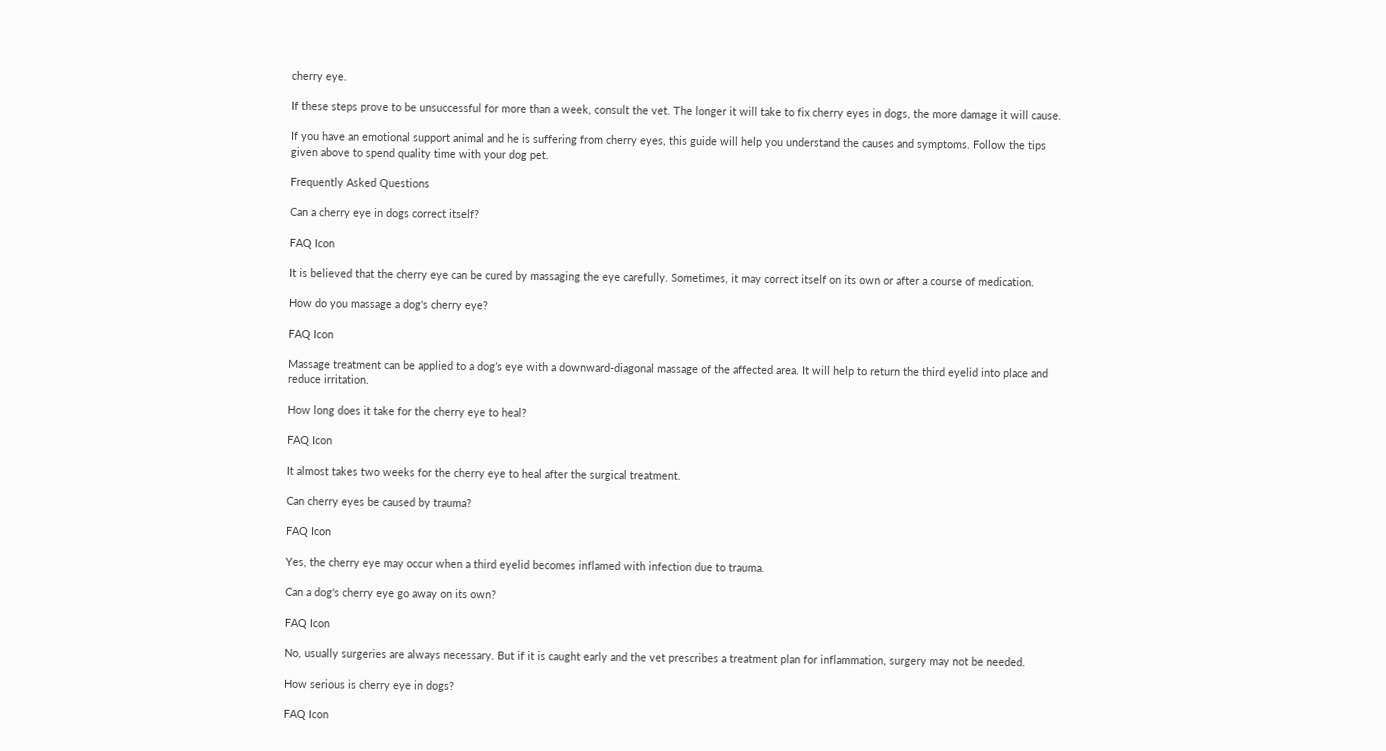cherry eye.

If these steps prove to be unsuccessful for more than a week, consult the vet. The longer it will take to fix cherry eyes in dogs, the more damage it will cause.

If you have an emotional support animal and he is suffering from cherry eyes, this guide will help you understand the causes and symptoms. Follow the tips given above to spend quality time with your dog pet.

Frequently Asked Questions

Can a cherry eye in dogs correct itself?

FAQ Icon

It is believed that the cherry eye can be cured by massaging the eye carefully. Sometimes, it may correct itself on its own or after a course of medication.

How do you massage a dog's cherry eye?

FAQ Icon

Massage treatment can be applied to a dog’s eye with a downward-diagonal massage of the affected area. It will help to return the third eyelid into place and reduce irritation.

How long does it take for the cherry eye to heal?

FAQ Icon

It almost takes two weeks for the cherry eye to heal after the surgical treatment.

Can cherry eyes be caused by trauma?

FAQ Icon

Yes, the cherry eye may occur when a third eyelid becomes inflamed with infection due to trauma.

Can a dog's cherry eye go away on its own?

FAQ Icon

No, usually surgeries are always necessary. But if it is caught early and the vet prescribes a treatment plan for inflammation, surgery may not be needed.

How serious is cherry eye in dogs?

FAQ Icon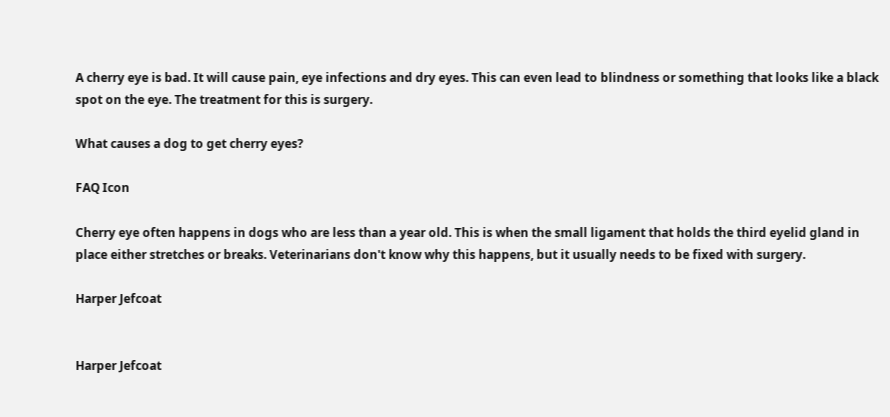A cherry eye is bad. It will cause pain, eye infections and dry eyes. This can even lead to blindness or something that looks like a black spot on the eye. The treatment for this is surgery.

What causes a dog to get cherry eyes?

FAQ Icon

Cherry eye often happens in dogs who are less than a year old. This is when the small ligament that holds the third eyelid gland in place either stretches or breaks. Veterinarians don't know why this happens, but it usually needs to be fixed with surgery.

Harper Jefcoat


Harper Jefcoat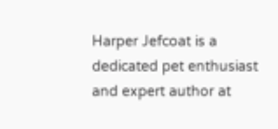Harper Jefcoat is a dedicated pet enthusiast and expert author at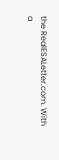the RealESALetter.com. With a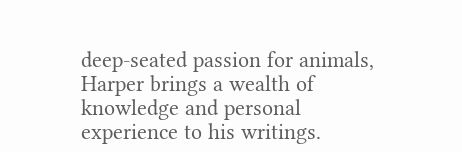deep-seated passion for animals, Harper brings a wealth of knowledge and personal experience to his writings.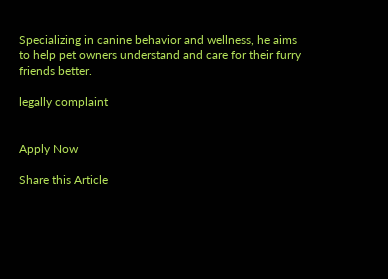Specializing in canine behavior and wellness, he aims to help pet owners understand and care for their furry friends better.

legally complaint


Apply Now

Share this Article